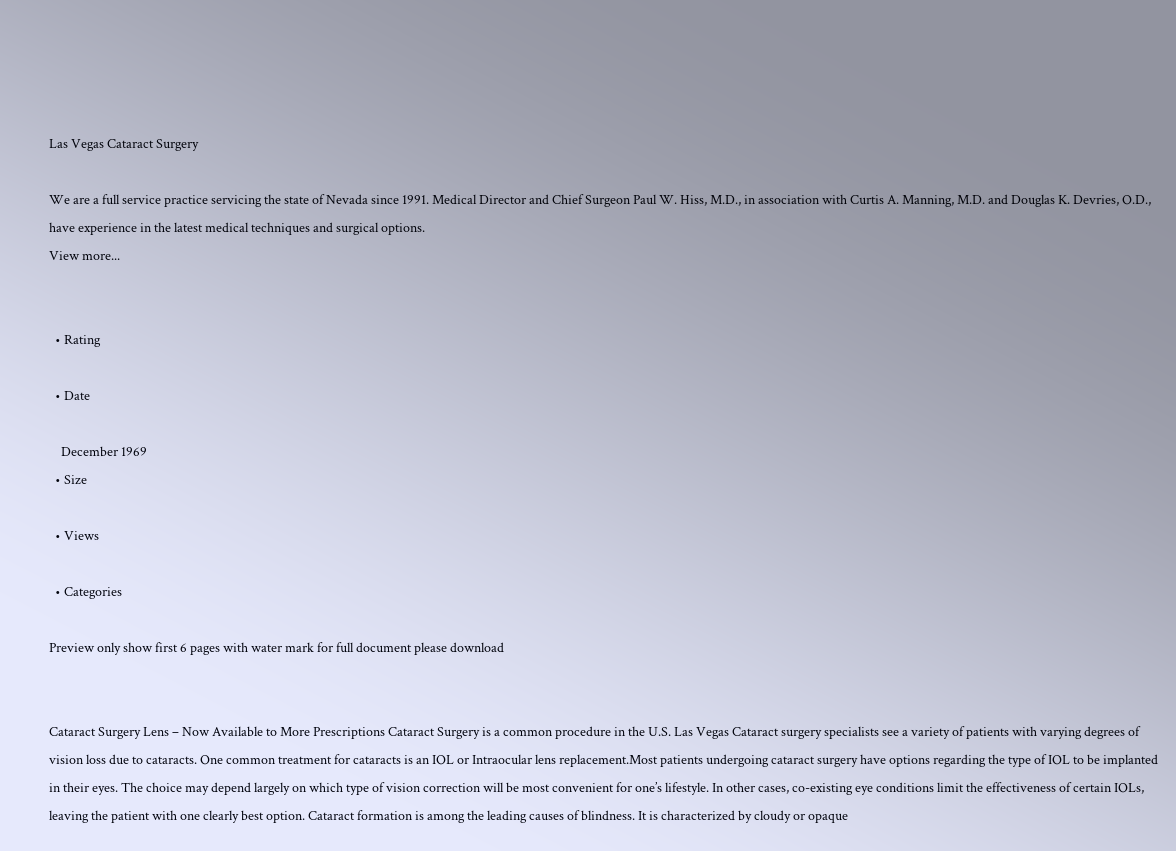Las Vegas Cataract Surgery

We are a full service practice servicing the state of Nevada since 1991. Medical Director and Chief Surgeon Paul W. Hiss, M.D., in association with Curtis A. Manning, M.D. and Douglas K. Devries, O.D., have experience in the latest medical techniques and surgical options.
View more...


  • Rating

  • Date

    December 1969
  • Size

  • Views

  • Categories

Preview only show first 6 pages with water mark for full document please download


Cataract Surgery Lens – Now Available to More Prescriptions Cataract Surgery is a common procedure in the U.S. Las Vegas Cataract surgery specialists see a variety of patients with varying degrees of vision loss due to cataracts. One common treatment for cataracts is an IOL or Intraocular lens replacement.Most patients undergoing cataract surgery have options regarding the type of IOL to be implanted in their eyes. The choice may depend largely on which type of vision correction will be most convenient for one’s lifestyle. In other cases, co-existing eye conditions limit the effectiveness of certain IOLs, leaving the patient with one clearly best option. Cataract formation is among the leading causes of blindness. It is characterized by cloudy or opaque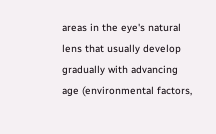areas in the eye's natural lens that usually develop gradually with advancing age (environmental factors,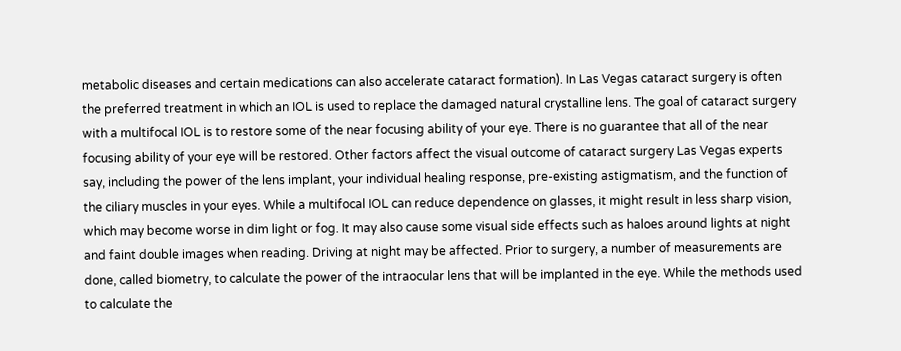metabolic diseases and certain medications can also accelerate cataract formation). In Las Vegas cataract surgery is often the preferred treatment in which an IOL is used to replace the damaged natural crystalline lens. The goal of cataract surgery with a multifocal IOL is to restore some of the near focusing ability of your eye. There is no guarantee that all of the near focusing ability of your eye will be restored. Other factors affect the visual outcome of cataract surgery Las Vegas experts say, including the power of the lens implant, your individual healing response, pre-existing astigmatism, and the function of the ciliary muscles in your eyes. While a multifocal IOL can reduce dependence on glasses, it might result in less sharp vision, which may become worse in dim light or fog. It may also cause some visual side effects such as haloes around lights at night and faint double images when reading. Driving at night may be affected. Prior to surgery, a number of measurements are done, called biometry, to calculate the power of the intraocular lens that will be implanted in the eye. While the methods used to calculate the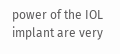power of the IOL implant are very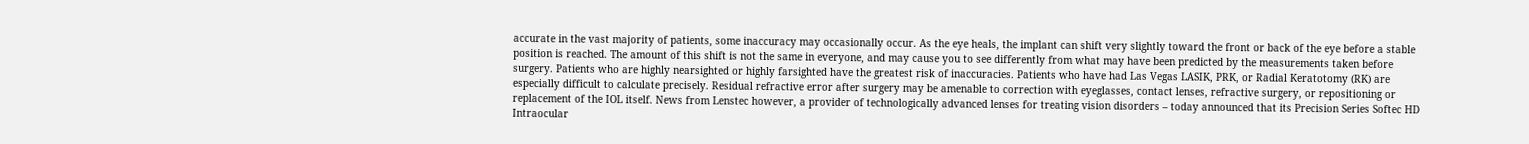accurate in the vast majority of patients, some inaccuracy may occasionally occur. As the eye heals, the implant can shift very slightly toward the front or back of the eye before a stable position is reached. The amount of this shift is not the same in everyone, and may cause you to see differently from what may have been predicted by the measurements taken before surgery. Patients who are highly nearsighted or highly farsighted have the greatest risk of inaccuracies. Patients who have had Las Vegas LASIK, PRK, or Radial Keratotomy (RK) are especially difficult to calculate precisely. Residual refractive error after surgery may be amenable to correction with eyeglasses, contact lenses, refractive surgery, or repositioning or replacement of the IOL itself. News from Lenstec however, a provider of technologically advanced lenses for treating vision disorders – today announced that its Precision Series Softec HD Intraocular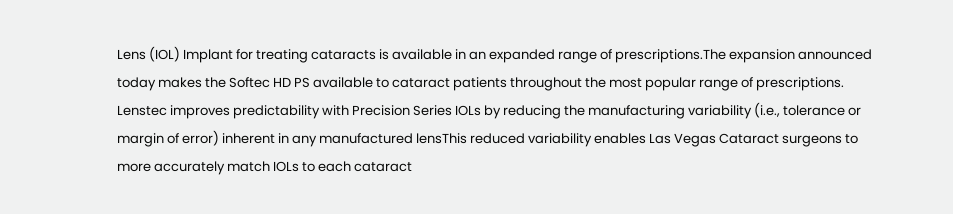Lens (IOL) Implant for treating cataracts is available in an expanded range of prescriptions.The expansion announced today makes the Softec HD PS available to cataract patients throughout the most popular range of prescriptions. Lenstec improves predictability with Precision Series IOLs by reducing the manufacturing variability (i.e., tolerance or margin of error) inherent in any manufactured lensThis reduced variability enables Las Vegas Cataract surgeons to more accurately match IOLs to each cataract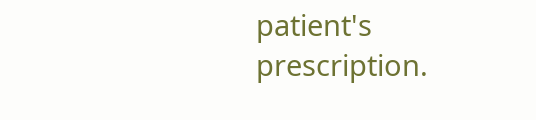patient's prescription.